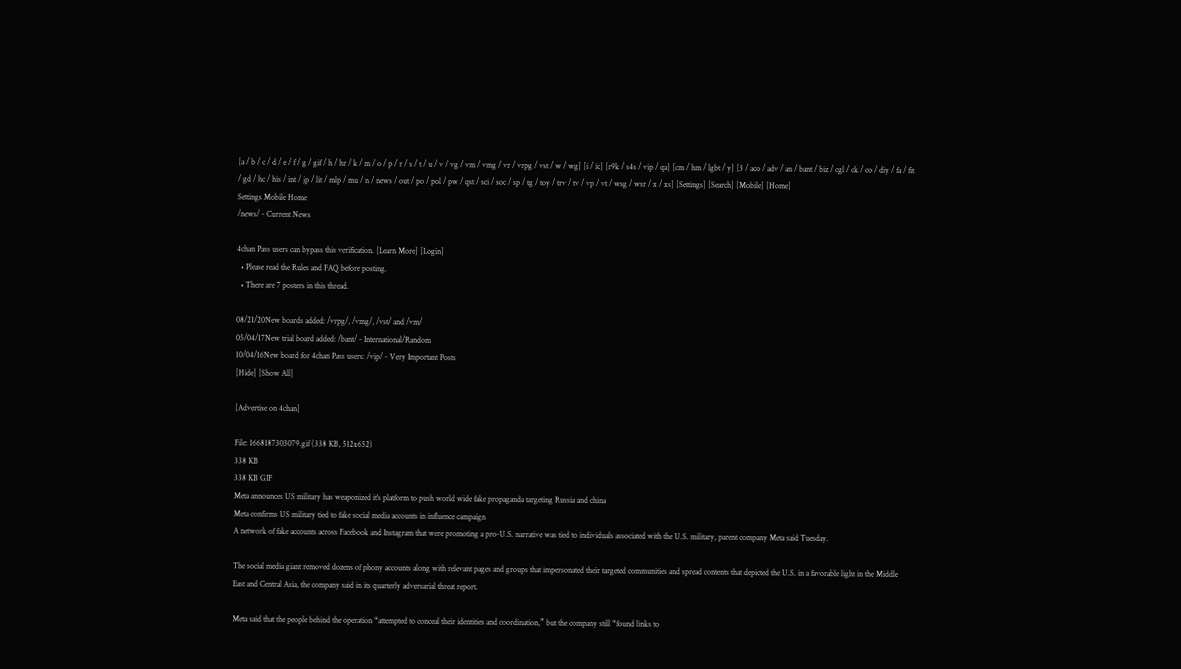[a / b / c / d / e / f / g / gif / h / hr / k / m / o / p / r / s / t / u / v / vg / vm / vmg / vr / vrpg / vst / w / wg] [i / ic] [r9k / s4s / vip / qa] [cm / hm / lgbt / y] [3 / aco / adv / an / bant / biz / cgl / ck / co / diy / fa / fit / gd / hc / his / int / jp / lit / mlp / mu / n / news / out / po / pol / pw / qst / sci / soc / sp / tg / toy / trv / tv / vp / vt / wsg / wsr / x / xs] [Settings] [Search] [Mobile] [Home]
Settings Mobile Home
/news/ - Current News

4chan Pass users can bypass this verification. [Learn More] [Login]
  • Please read the Rules and FAQ before posting.
  • There are 7 posters in this thread.

08/21/20New boards added: /vrpg/, /vmg/, /vst/ and /vm/
05/04/17New trial board added: /bant/ - International/Random
10/04/16New board for 4chan Pass users: /vip/ - Very Important Posts
[Hide] [Show All]

[Advertise on 4chan]

File: 1668187303079.gif (338 KB, 512x652)
338 KB
338 KB GIF
Meta announces US military has weaponized it's platform to push world wide fake propaganda targeting Russia and china
Meta confirms US military tied to fake social media accounts in influence campaign
A network of fake accounts across Facebook and Instagram that were promoting a pro-U.S. narrative was tied to individuals associated with the U.S. military, parent company Meta said Tuesday.

The social media giant removed dozens of phony accounts along with relevant pages and groups that impersonated their targeted communities and spread contents that depicted the U.S. in a favorable light in the Middle East and Central Asia, the company said in its quarterly adversarial threat report.

Meta said that the people behind the operation “attempted to conceal their identities and coordination,” but the company still “found links to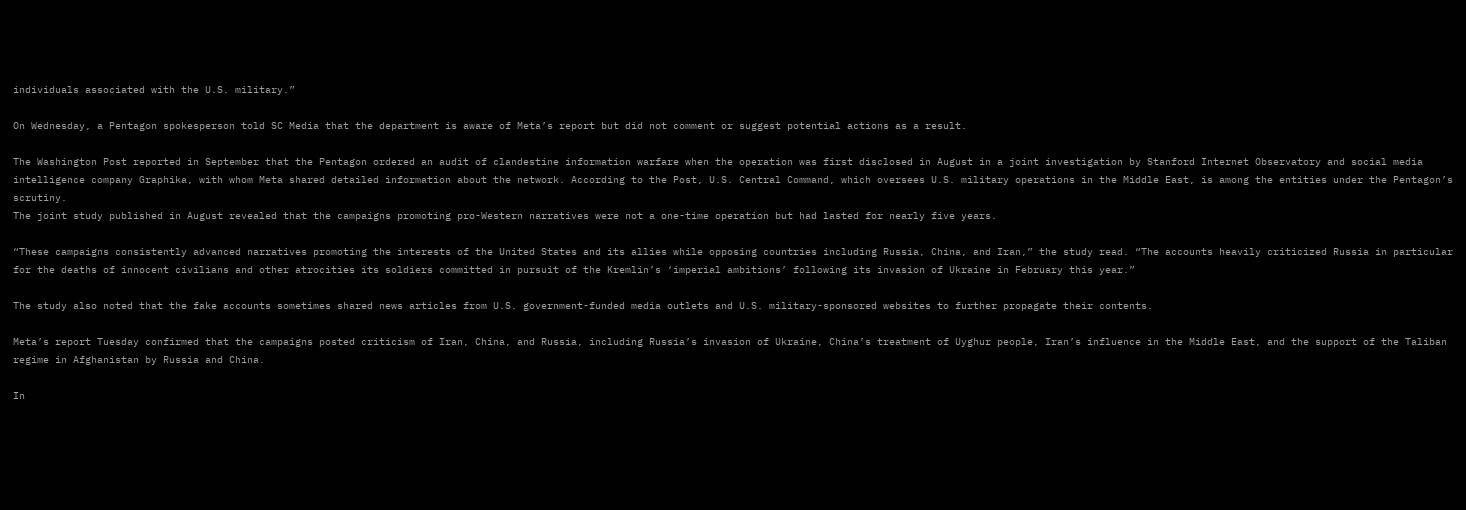individuals associated with the U.S. military.”

On Wednesday, a Pentagon spokesperson told SC Media that the department is aware of Meta’s report but did not comment or suggest potential actions as a result.

The Washington Post reported in September that the Pentagon ordered an audit of clandestine information warfare when the operation was first disclosed in August in a joint investigation by Stanford Internet Observatory and social media intelligence company Graphika, with whom Meta shared detailed information about the network. According to the Post, U.S. Central Command, which oversees U.S. military operations in the Middle East, is among the entities under the Pentagon’s scrutiny.
The joint study published in August revealed that the campaigns promoting pro-Western narratives were not a one-time operation but had lasted for nearly five years.

“These campaigns consistently advanced narratives promoting the interests of the United States and its allies while opposing countries including Russia, China, and Iran,” the study read. “The accounts heavily criticized Russia in particular for the deaths of innocent civilians and other atrocities its soldiers committed in pursuit of the Kremlin’s ‘imperial ambitions’ following its invasion of Ukraine in February this year.”

The study also noted that the fake accounts sometimes shared news articles from U.S. government-funded media outlets and U.S. military-sponsored websites to further propagate their contents.

Meta’s report Tuesday confirmed that the campaigns posted criticism of Iran, China, and Russia, including Russia’s invasion of Ukraine, China’s treatment of Uyghur people, Iran’s influence in the Middle East, and the support of the Taliban regime in Afghanistan by Russia and China.

In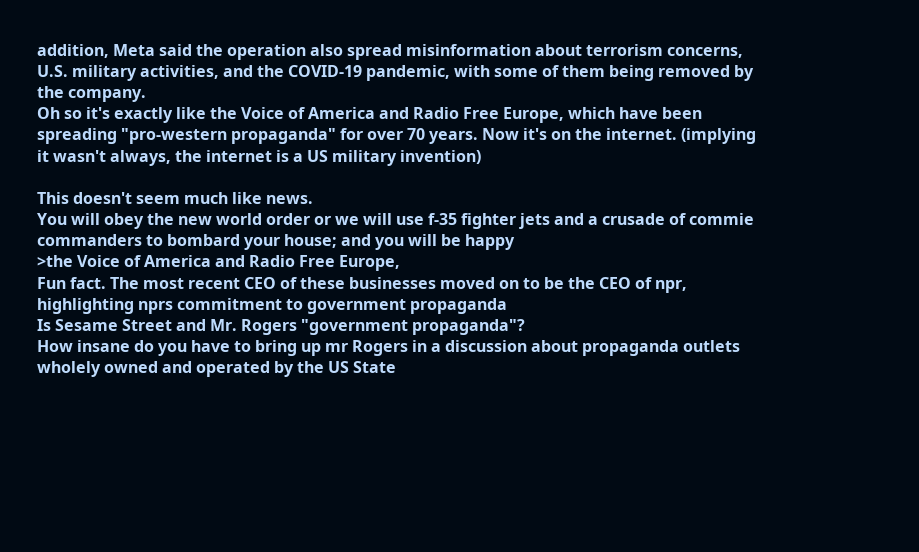addition, Meta said the operation also spread misinformation about terrorism concerns, U.S. military activities, and the COVID-19 pandemic, with some of them being removed by the company.
Oh so it's exactly like the Voice of America and Radio Free Europe, which have been spreading "pro-western propaganda" for over 70 years. Now it's on the internet. (implying it wasn't always, the internet is a US military invention)

This doesn't seem much like news.
You will obey the new world order or we will use f-35 fighter jets and a crusade of commie commanders to bombard your house; and you will be happy
>the Voice of America and Radio Free Europe,
Fun fact. The most recent CEO of these businesses moved on to be the CEO of npr, highlighting nprs commitment to government propaganda
Is Sesame Street and Mr. Rogers "government propaganda"?
How insane do you have to bring up mr Rogers in a discussion about propaganda outlets wholely owned and operated by the US State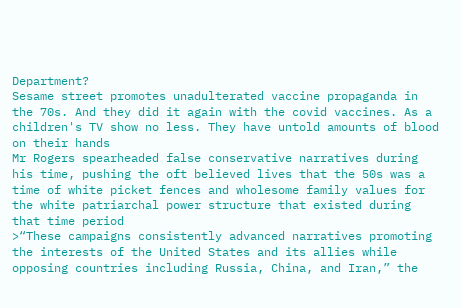Department?
Sesame street promotes unadulterated vaccine propaganda in the 70s. And they did it again with the covid vaccines. As a children's TV show no less. They have untold amounts of blood on their hands
Mr Rogers spearheaded false conservative narratives during his time, pushing the oft believed lives that the 50s was a time of white picket fences and wholesome family values for the white patriarchal power structure that existed during that time period
>“These campaigns consistently advanced narratives promoting the interests of the United States and its allies while opposing countries including Russia, China, and Iran,” the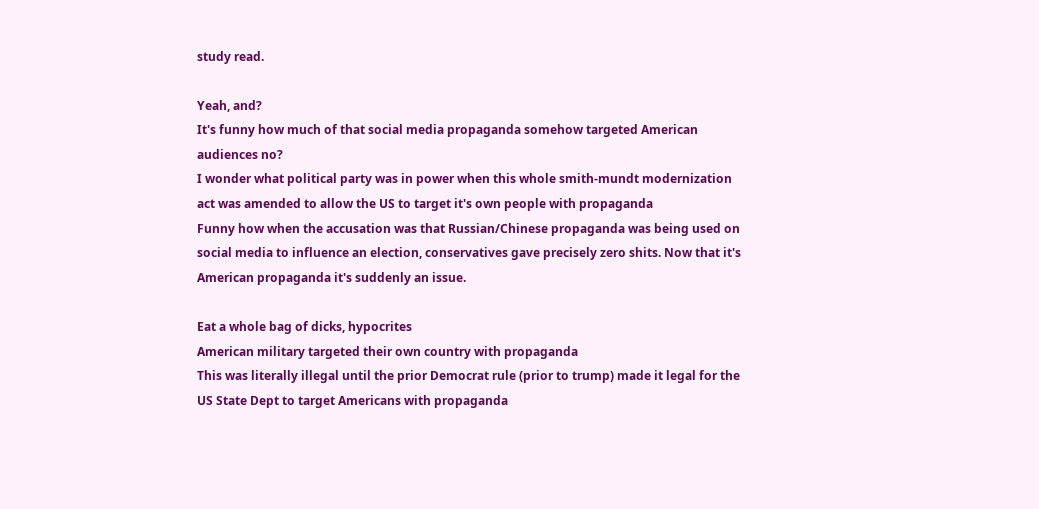study read.

Yeah, and?
It's funny how much of that social media propaganda somehow targeted American audiences no?
I wonder what political party was in power when this whole smith-mundt modernization act was amended to allow the US to target it's own people with propaganda
Funny how when the accusation was that Russian/Chinese propaganda was being used on social media to influence an election, conservatives gave precisely zero shits. Now that it's American propaganda it's suddenly an issue.

Eat a whole bag of dicks, hypocrites
American military targeted their own country with propaganda
This was literally illegal until the prior Democrat rule (prior to trump) made it legal for the US State Dept to target Americans with propaganda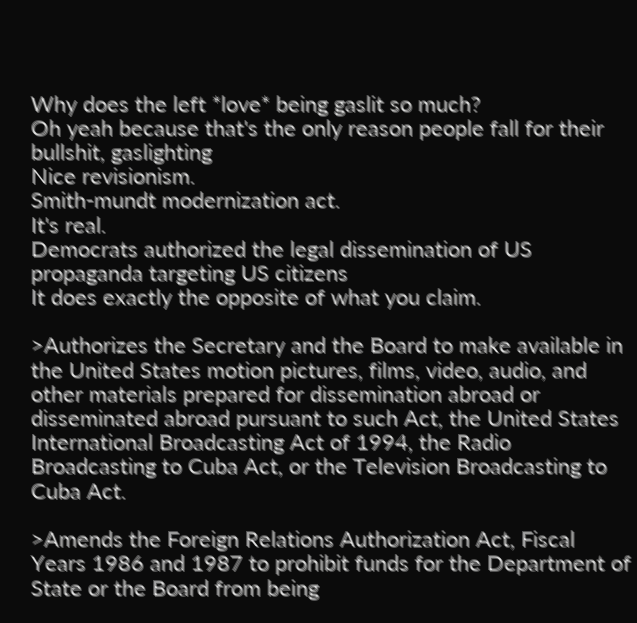Why does the left *love* being gaslit so much?
Oh yeah because that's the only reason people fall for their bullshit, gaslighting
Nice revisionism.
Smith-mundt modernization act.
It's real.
Democrats authorized the legal dissemination of US propaganda targeting US citizens
It does exactly the opposite of what you claim.

>Authorizes the Secretary and the Board to make available in the United States motion pictures, films, video, audio, and other materials prepared for dissemination abroad or disseminated abroad pursuant to such Act, the United States International Broadcasting Act of 1994, the Radio Broadcasting to Cuba Act, or the Television Broadcasting to Cuba Act.

>Amends the Foreign Relations Authorization Act, Fiscal Years 1986 and 1987 to prohibit funds for the Department of State or the Board from being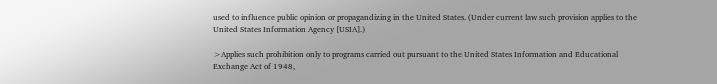used to influence public opinion or propagandizing in the United States. (Under current law such provision applies to the United States Information Agency [USIA].)

>Applies such prohibition only to programs carried out pursuant to the United States Information and Educational Exchange Act of 1948,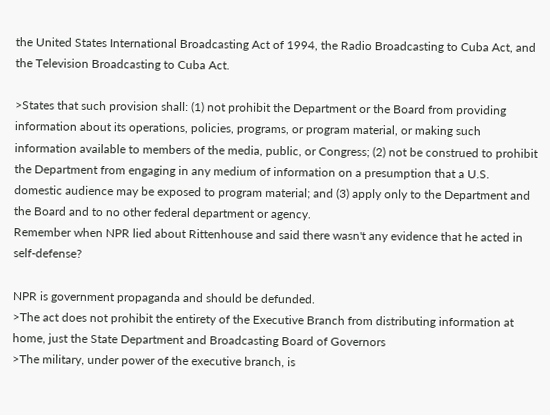the United States International Broadcasting Act of 1994, the Radio Broadcasting to Cuba Act, and the Television Broadcasting to Cuba Act.

>States that such provision shall: (1) not prohibit the Department or the Board from providing information about its operations, policies, programs, or program material, or making such information available to members of the media, public, or Congress; (2) not be construed to prohibit the Department from engaging in any medium of information on a presumption that a U.S. domestic audience may be exposed to program material; and (3) apply only to the Department and the Board and to no other federal department or agency.
Remember when NPR lied about Rittenhouse and said there wasn't any evidence that he acted in self-defense?

NPR is government propaganda and should be defunded.
>The act does not prohibit the entirety of the Executive Branch from distributing information at home, just the State Department and Broadcasting Board of Governors
>The military, under power of the executive branch, is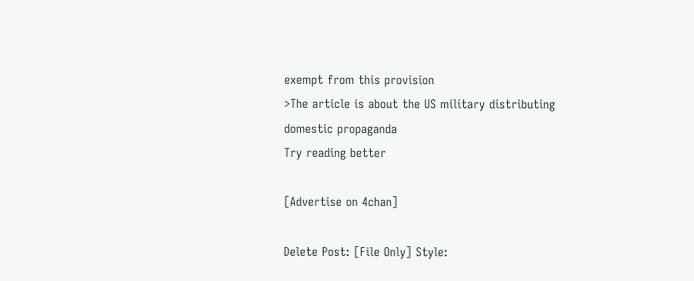exempt from this provision
>The article is about the US military distributing domestic propaganda
Try reading better

[Advertise on 4chan]

Delete Post: [File Only] Style: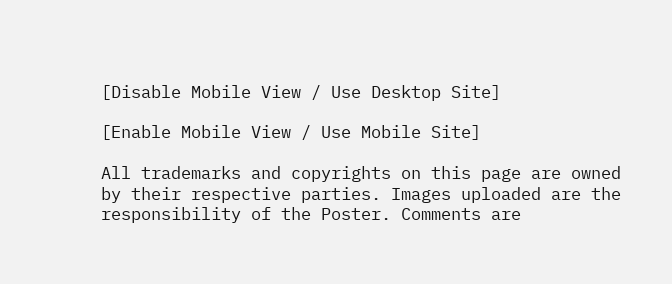[Disable Mobile View / Use Desktop Site]

[Enable Mobile View / Use Mobile Site]

All trademarks and copyrights on this page are owned by their respective parties. Images uploaded are the responsibility of the Poster. Comments are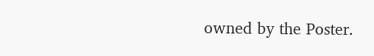owned by the Poster.